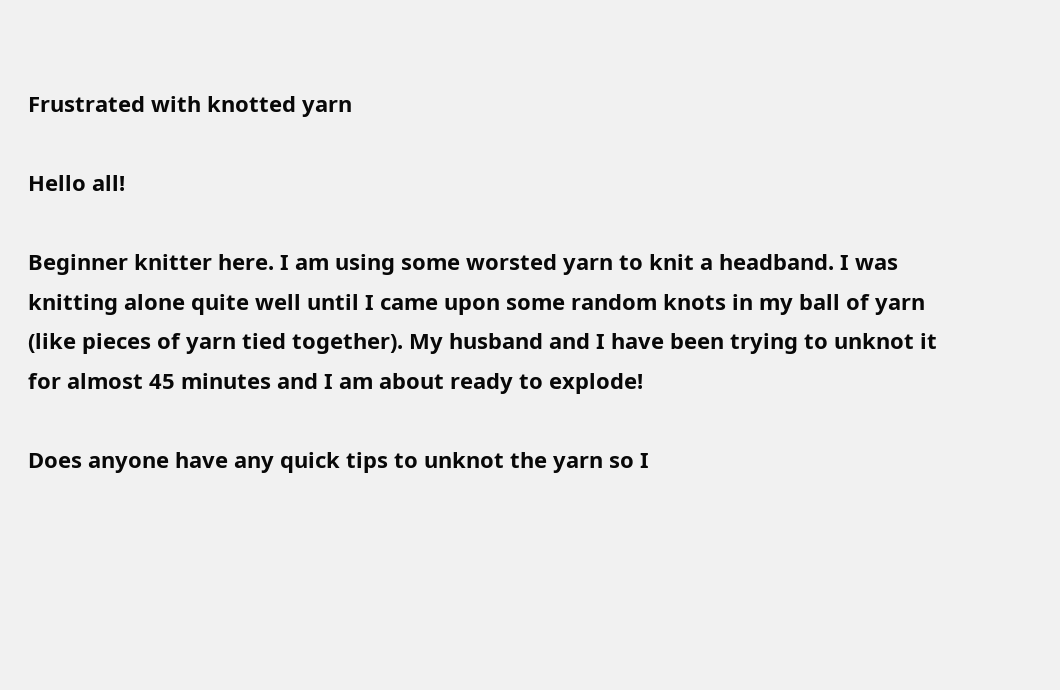Frustrated with knotted yarn

Hello all!

Beginner knitter here. I am using some worsted yarn to knit a headband. I was knitting alone quite well until I came upon some random knots in my ball of yarn (like pieces of yarn tied together). My husband and I have been trying to unknot it for almost 45 minutes and I am about ready to explode!

Does anyone have any quick tips to unknot the yarn so I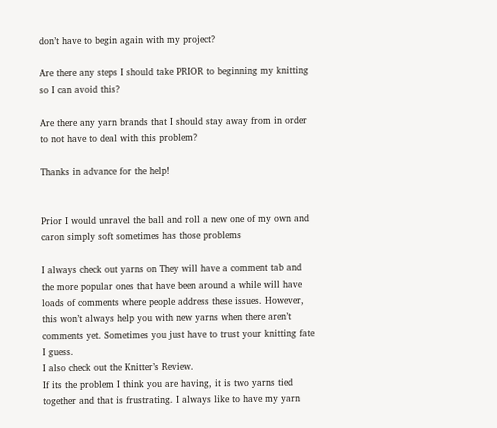don’t have to begin again with my project?

Are there any steps I should take PRIOR to beginning my knitting so I can avoid this?

Are there any yarn brands that I should stay away from in order to not have to deal with this problem?

Thanks in advance for the help!


Prior I would unravel the ball and roll a new one of my own and caron simply soft sometimes has those problems

I always check out yarns on They will have a comment tab and the more popular ones that have been around a while will have loads of comments where people address these issues. However, this won’t always help you with new yarns when there aren’t comments yet. Sometimes you just have to trust your knitting fate I guess.
I also check out the Knitter’s Review.
If its the problem I think you are having, it is two yarns tied together and that is frustrating. I always like to have my yarn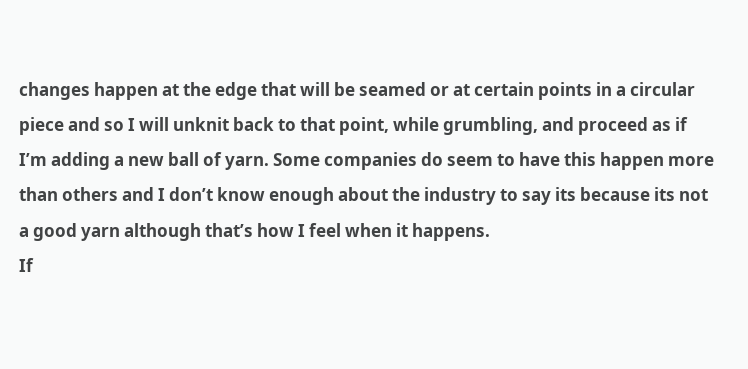changes happen at the edge that will be seamed or at certain points in a circular piece and so I will unknit back to that point, while grumbling, and proceed as if I’m adding a new ball of yarn. Some companies do seem to have this happen more than others and I don’t know enough about the industry to say its because its not a good yarn although that’s how I feel when it happens.
If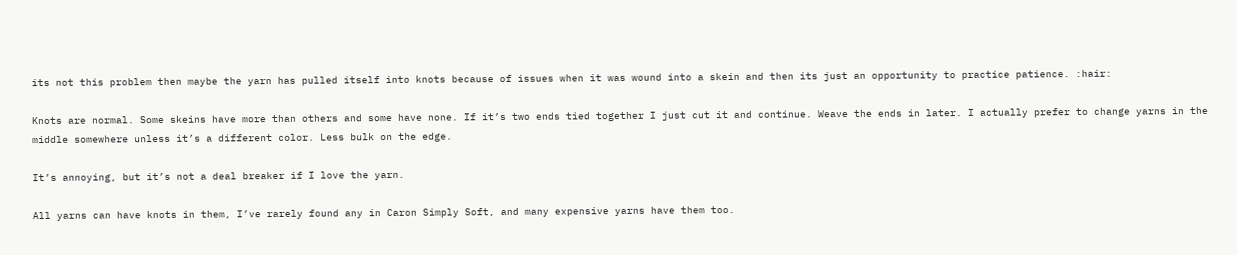its not this problem then maybe the yarn has pulled itself into knots because of issues when it was wound into a skein and then its just an opportunity to practice patience. :hair:

Knots are normal. Some skeins have more than others and some have none. If it’s two ends tied together I just cut it and continue. Weave the ends in later. I actually prefer to change yarns in the middle somewhere unless it’s a different color. Less bulk on the edge.

It’s annoying, but it’s not a deal breaker if I love the yarn.

All yarns can have knots in them, I’ve rarely found any in Caron Simply Soft, and many expensive yarns have them too.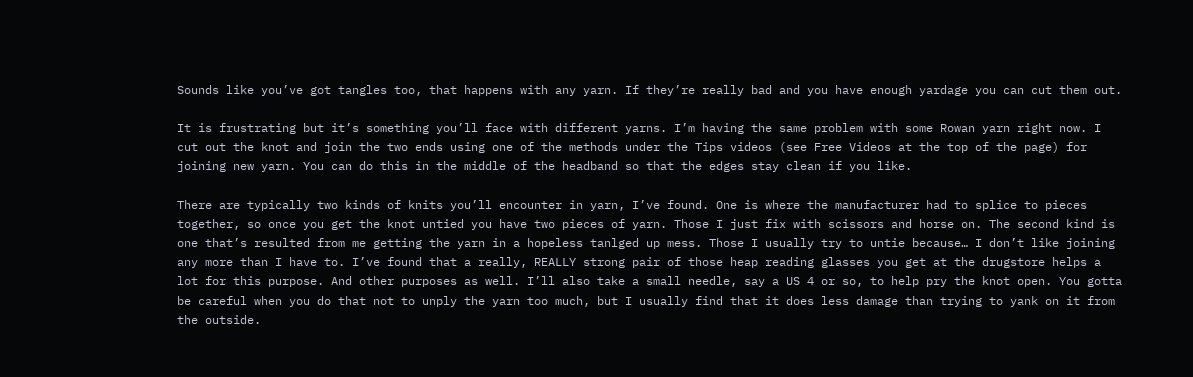Sounds like you’ve got tangles too, that happens with any yarn. If they’re really bad and you have enough yardage you can cut them out.

It is frustrating but it’s something you’ll face with different yarns. I’m having the same problem with some Rowan yarn right now. I cut out the knot and join the two ends using one of the methods under the Tips videos (see Free Videos at the top of the page) for joining new yarn. You can do this in the middle of the headband so that the edges stay clean if you like.

There are typically two kinds of knits you’ll encounter in yarn, I’ve found. One is where the manufacturer had to splice to pieces together, so once you get the knot untied you have two pieces of yarn. Those I just fix with scissors and horse on. The second kind is one that’s resulted from me getting the yarn in a hopeless tanlged up mess. Those I usually try to untie because… I don’t like joining any more than I have to. I’ve found that a really, REALLY strong pair of those heap reading glasses you get at the drugstore helps a lot for this purpose. And other purposes as well. I’ll also take a small needle, say a US 4 or so, to help pry the knot open. You gotta be careful when you do that not to unply the yarn too much, but I usually find that it does less damage than trying to yank on it from the outside.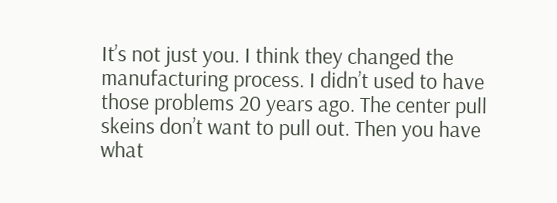It’s not just you. I think they changed the manufacturing process. I didn’t used to have those problems 20 years ago. The center pull skeins don’t want to pull out. Then you have what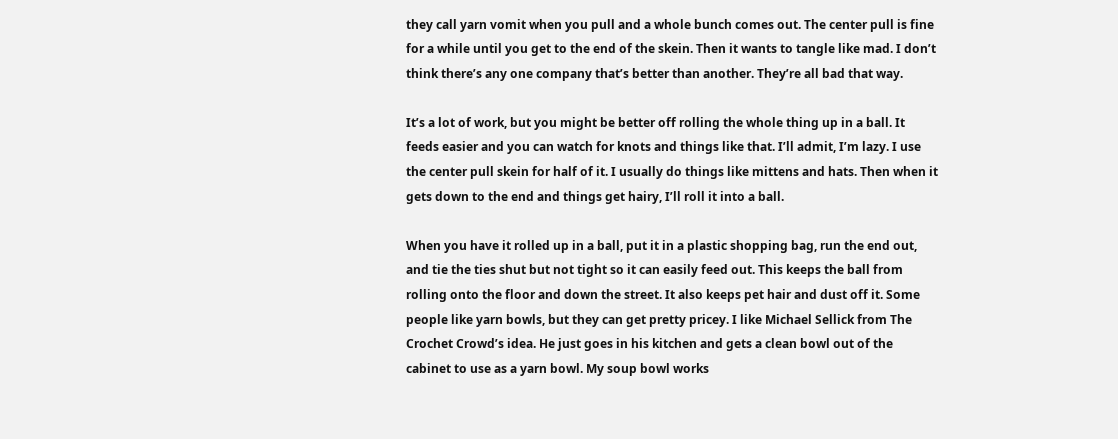they call yarn vomit when you pull and a whole bunch comes out. The center pull is fine for a while until you get to the end of the skein. Then it wants to tangle like mad. I don’t think there’s any one company that’s better than another. They’re all bad that way.

It’s a lot of work, but you might be better off rolling the whole thing up in a ball. It feeds easier and you can watch for knots and things like that. I’ll admit, I’m lazy. I use the center pull skein for half of it. I usually do things like mittens and hats. Then when it gets down to the end and things get hairy, I’ll roll it into a ball.

When you have it rolled up in a ball, put it in a plastic shopping bag, run the end out, and tie the ties shut but not tight so it can easily feed out. This keeps the ball from rolling onto the floor and down the street. It also keeps pet hair and dust off it. Some people like yarn bowls, but they can get pretty pricey. I like Michael Sellick from The Crochet Crowd’s idea. He just goes in his kitchen and gets a clean bowl out of the cabinet to use as a yarn bowl. My soup bowl works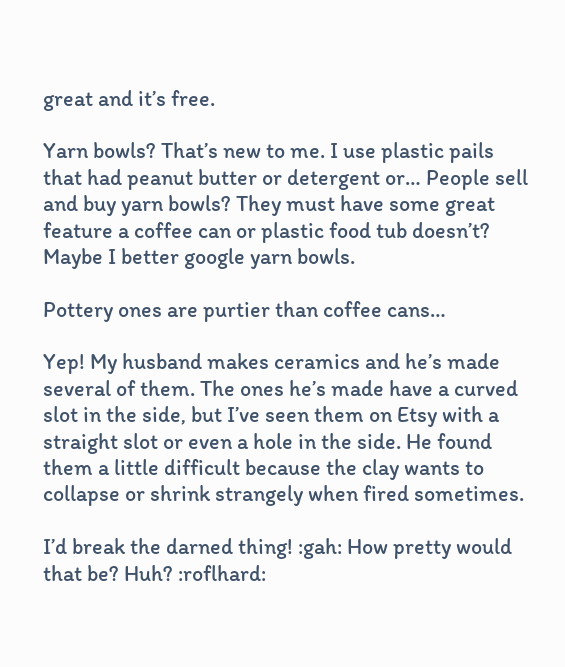great and it’s free.

Yarn bowls? That’s new to me. I use plastic pails that had peanut butter or detergent or… People sell and buy yarn bowls? They must have some great feature a coffee can or plastic food tub doesn’t? Maybe I better google yarn bowls.

Pottery ones are purtier than coffee cans…

Yep! My husband makes ceramics and he’s made several of them. The ones he’s made have a curved slot in the side, but I’ve seen them on Etsy with a straight slot or even a hole in the side. He found them a little difficult because the clay wants to collapse or shrink strangely when fired sometimes.

I’d break the darned thing! :gah: How pretty would that be? Huh? :roflhard: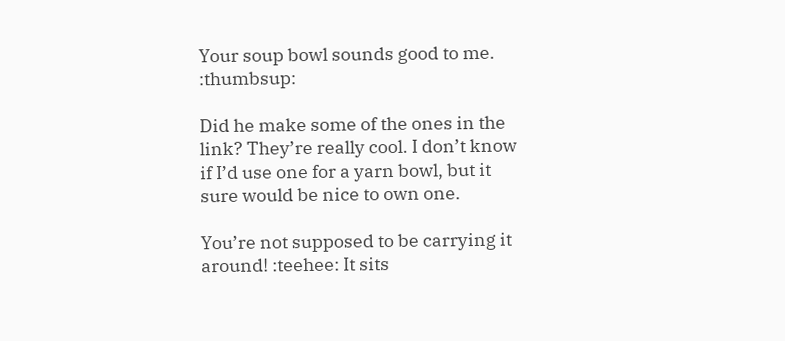Your soup bowl sounds good to me. :thumbsup:

Did he make some of the ones in the link? They’re really cool. I don’t know if I’d use one for a yarn bowl, but it sure would be nice to own one.

You’re not supposed to be carrying it around! :teehee: It sits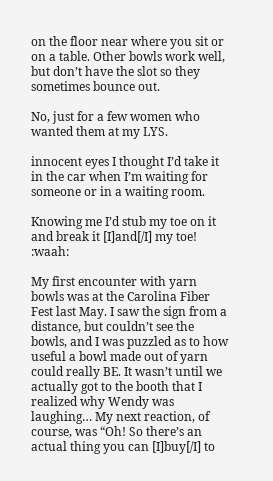on the floor near where you sit or on a table. Other bowls work well, but don’t have the slot so they sometimes bounce out.

No, just for a few women who wanted them at my LYS.

innocent eyes I thought I’d take it in the car when I’m waiting for someone or in a waiting room.

Knowing me I’d stub my toe on it and break it [I]and[/I] my toe! :waah:

My first encounter with yarn bowls was at the Carolina Fiber Fest last May. I saw the sign from a distance, but couldn’t see the bowls, and I was puzzled as to how useful a bowl made out of yarn could really BE. It wasn’t until we actually got to the booth that I realized why Wendy was laughing… My next reaction, of course, was “Oh! So there’s an actual thing you can [I]buy[/I] to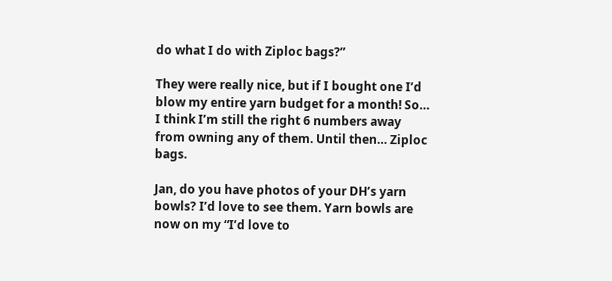do what I do with Ziploc bags?”

They were really nice, but if I bought one I’d blow my entire yarn budget for a month! So… I think I’m still the right 6 numbers away from owning any of them. Until then… Ziploc bags.

Jan, do you have photos of your DH’s yarn bowls? I’d love to see them. Yarn bowls are now on my “I’d love to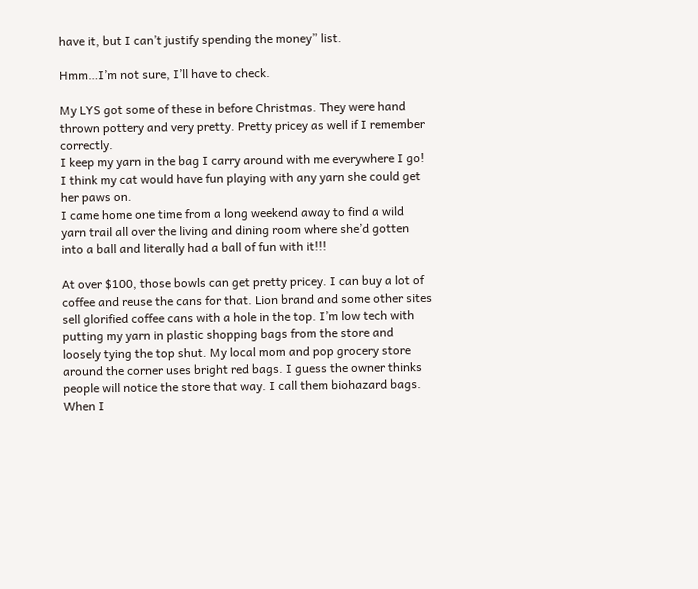have it, but I can’t justify spending the money” list.

Hmm…I’m not sure, I’ll have to check.

My LYS got some of these in before Christmas. They were hand thrown pottery and very pretty. Pretty pricey as well if I remember correctly.
I keep my yarn in the bag I carry around with me everywhere I go!
I think my cat would have fun playing with any yarn she could get her paws on.
I came home one time from a long weekend away to find a wild yarn trail all over the living and dining room where she’d gotten into a ball and literally had a ball of fun with it!!!

At over $100, those bowls can get pretty pricey. I can buy a lot of coffee and reuse the cans for that. Lion brand and some other sites sell glorified coffee cans with a hole in the top. I’m low tech with putting my yarn in plastic shopping bags from the store and loosely tying the top shut. My local mom and pop grocery store around the corner uses bright red bags. I guess the owner thinks people will notice the store that way. I call them biohazard bags. When I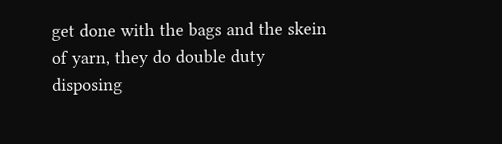get done with the bags and the skein of yarn, they do double duty disposing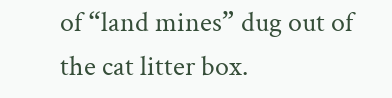of “land mines” dug out of the cat litter box.